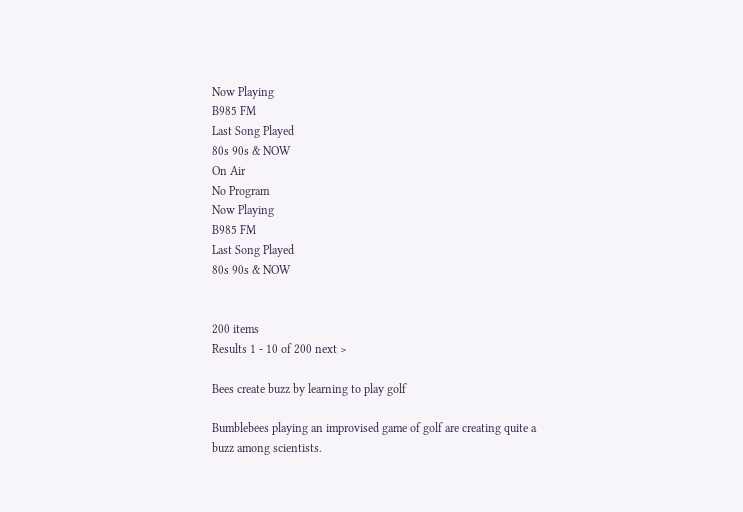Now Playing
B985 FM
Last Song Played
80s 90s & NOW
On Air
No Program
Now Playing
B985 FM
Last Song Played
80s 90s & NOW


200 items
Results 1 - 10 of 200 next >

Bees create buzz by learning to play golf

Bumblebees playing an improvised game of golf are creating quite a buzz among scientists.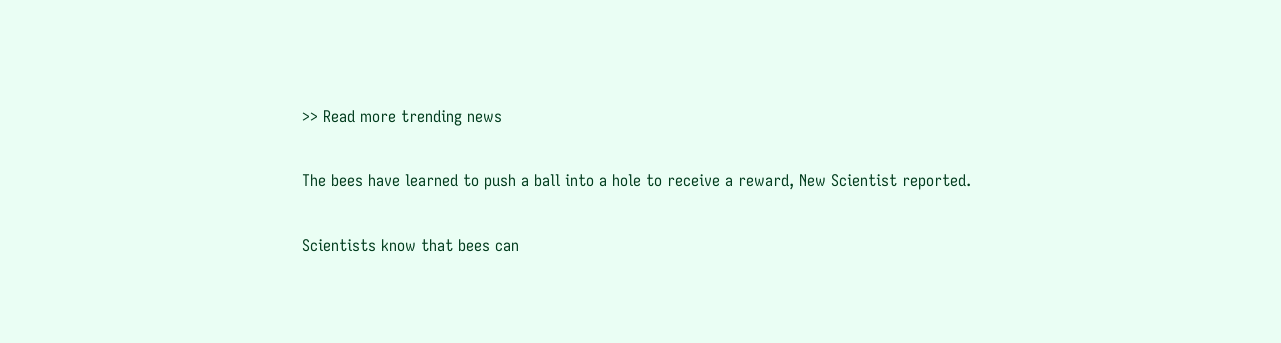>> Read more trending news

The bees have learned to push a ball into a hole to receive a reward, New Scientist reported.

Scientists know that bees can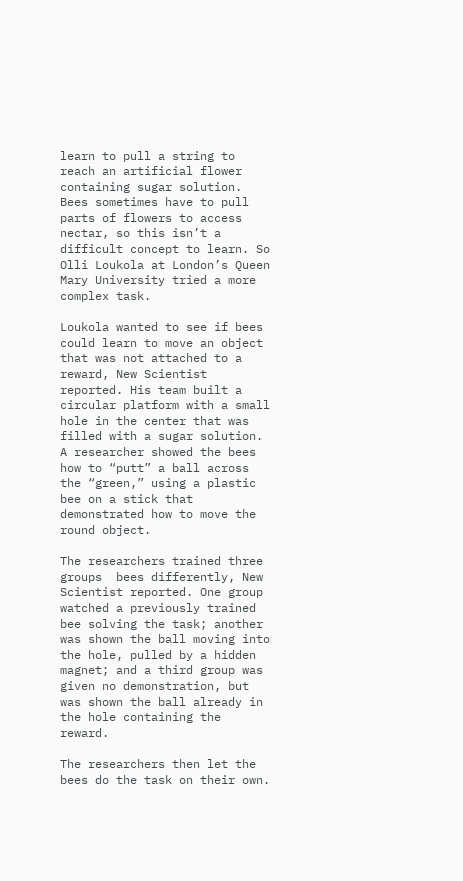learn to pull a string to reach an artificial flower containing sugar solution. Bees sometimes have to pull parts of flowers to access nectar, so this isn’t a difficult concept to learn. So Olli Loukola at London’s Queen Mary University tried a more complex task.

Loukola wanted to see if bees could learn to move an object that was not attached to a reward, New Scientist reported. His team built a circular platform with a small hole in the center that was filled with a sugar solution. A researcher showed the bees how to “putt” a ball across the “green,” using a plastic bee on a stick that demonstrated how to move the round object.

The researchers trained three groups  bees differently, New Scientist reported. One group watched a previously trained bee solving the task; another was shown the ball moving into the hole, pulled by a hidden magnet; and a third group was given no demonstration, but was shown the ball already in the hole containing the reward.

The researchers then let the bees do the task on their own.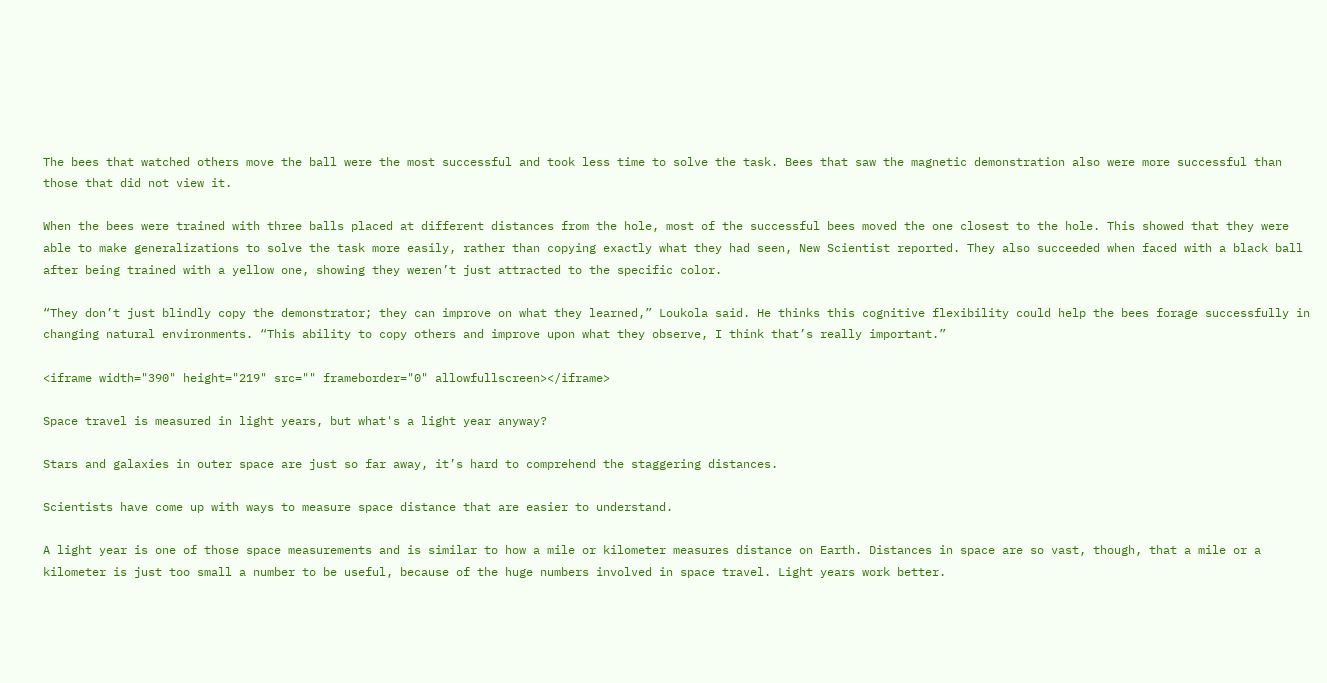The bees that watched others move the ball were the most successful and took less time to solve the task. Bees that saw the magnetic demonstration also were more successful than those that did not view it.

When the bees were trained with three balls placed at different distances from the hole, most of the successful bees moved the one closest to the hole. This showed that they were able to make generalizations to solve the task more easily, rather than copying exactly what they had seen, New Scientist reported. They also succeeded when faced with a black ball after being trained with a yellow one, showing they weren’t just attracted to the specific color.

“They don’t just blindly copy the demonstrator; they can improve on what they learned,” Loukola said. He thinks this cognitive flexibility could help the bees forage successfully in changing natural environments. “This ability to copy others and improve upon what they observe, I think that’s really important.”

<iframe width="390" height="219" src="" frameborder="0" allowfullscreen></iframe>

Space travel is measured in light years, but what's a light year anyway?

Stars and galaxies in outer space are just so far away, it’s hard to comprehend the staggering distances.

Scientists have come up with ways to measure space distance that are easier to understand.

A light year is one of those space measurements and is similar to how a mile or kilometer measures distance on Earth. Distances in space are so vast, though, that a mile or a kilometer is just too small a number to be useful, because of the huge numbers involved in space travel. Light years work better.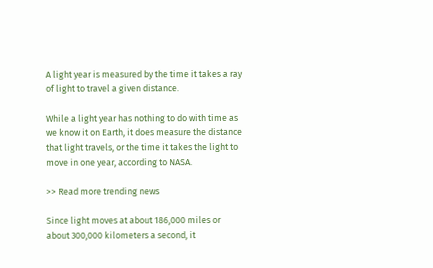A light year is measured by the time it takes a ray of light to travel a given distance.

While a light year has nothing to do with time as we know it on Earth, it does measure the distance that light travels, or the time it takes the light to move in one year, according to NASA.

>> Read more trending news

Since light moves at about 186,000 miles or about 300,000 kilometers a second, it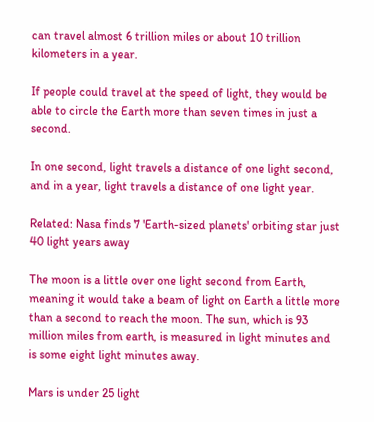can travel almost 6 trillion miles or about 10 trillion kilometers in a year.

If people could travel at the speed of light, they would be able to circle the Earth more than seven times in just a second.

In one second, light travels a distance of one light second, and in a year, light travels a distance of one light year.

Related: Nasa finds 7 'Earth-sized planets' orbiting star just 40 light years away

The moon is a little over one light second from Earth, meaning it would take a beam of light on Earth a little more than a second to reach the moon. The sun, which is 93 million miles from earth, is measured in light minutes and is some eight light minutes away.

Mars is under 25 light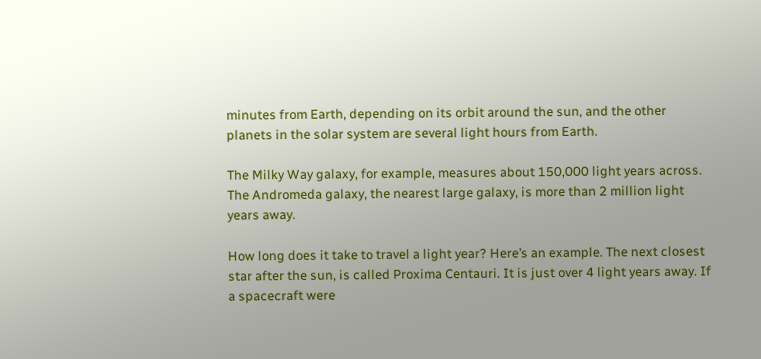minutes from Earth, depending on its orbit around the sun, and the other planets in the solar system are several light hours from Earth.

The Milky Way galaxy, for example, measures about 150,000 light years across. The Andromeda galaxy, the nearest large galaxy, is more than 2 million light years away.

How long does it take to travel a light year? Here’s an example. The next closest star after the sun, is called Proxima Centauri. It is just over 4 light years away. If a spacecraft were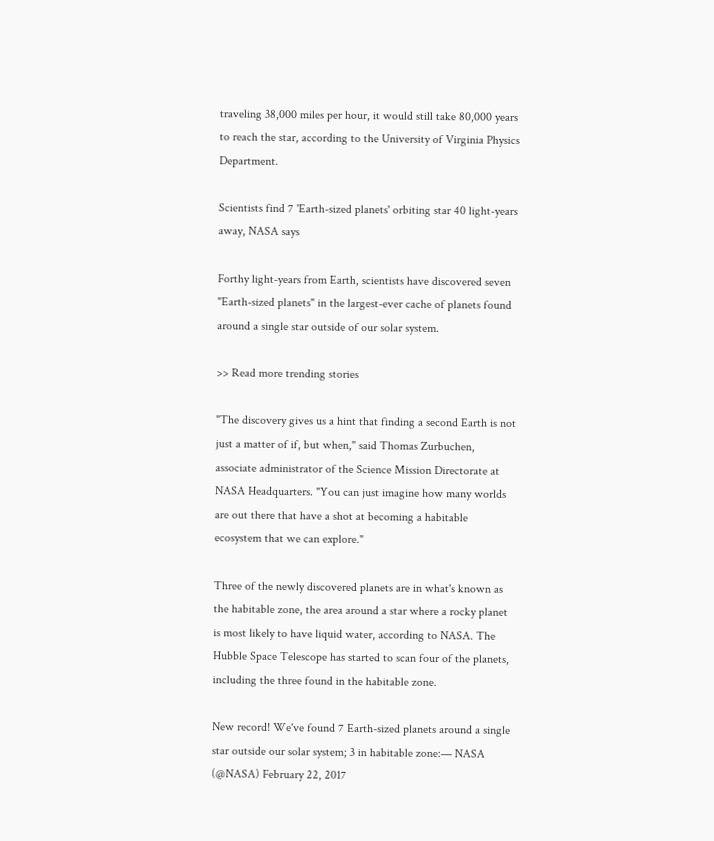traveling 38,000 miles per hour, it would still take 80,000 years to reach the star, according to the University of Virginia Physics Department.

Scientists find 7 'Earth-sized planets' orbiting star 40 light-years away, NASA says

Forthy light-years from Earth, scientists have discovered seven "Earth-sized planets" in the largest-ever cache of planets found around a single star outside of our solar system.

>> Read more trending stories

"The discovery gives us a hint that finding a second Earth is not just a matter of if, but when," said Thomas Zurbuchen, associate administrator of the Science Mission Directorate at NASA Headquarters. "You can just imagine how many worlds are out there that have a shot at becoming a habitable ecosystem that we can explore."

Three of the newly discovered planets are in what's known as the habitable zone, the area around a star where a rocky planet is most likely to have liquid water, according to NASA. The Hubble Space Telescope has started to scan four of the planets, including the three found in the habitable zone.

New record! We've found 7 Earth-sized planets around a single star outside our solar system; 3 in habitable zone:— NASA (@NASA) February 22, 2017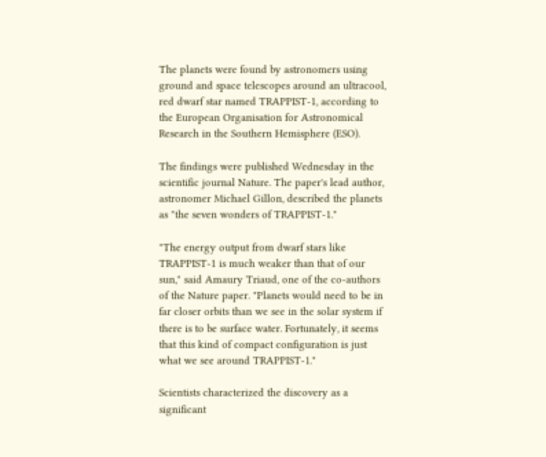The planets were found by astronomers using ground and space telescopes around an ultracool, red dwarf star named TRAPPIST-1, according to the European Organisation for Astronomical Research in the Southern Hemisphere (ESO).

The findings were published Wednesday in the scientific journal Nature. The paper's lead author, astronomer Michael Gillon, described the planets as "the seven wonders of TRAPPIST-1."

"The energy output from dwarf stars like TRAPPIST-1 is much weaker than that of our sun," said Amaury Triaud, one of the co-authors of the Nature paper. "Planets would need to be in far closer orbits than we see in the solar system if there is to be surface water. Fortunately, it seems that this kind of compact configuration is just what we see around TRAPPIST-1."

Scientists characterized the discovery as a significant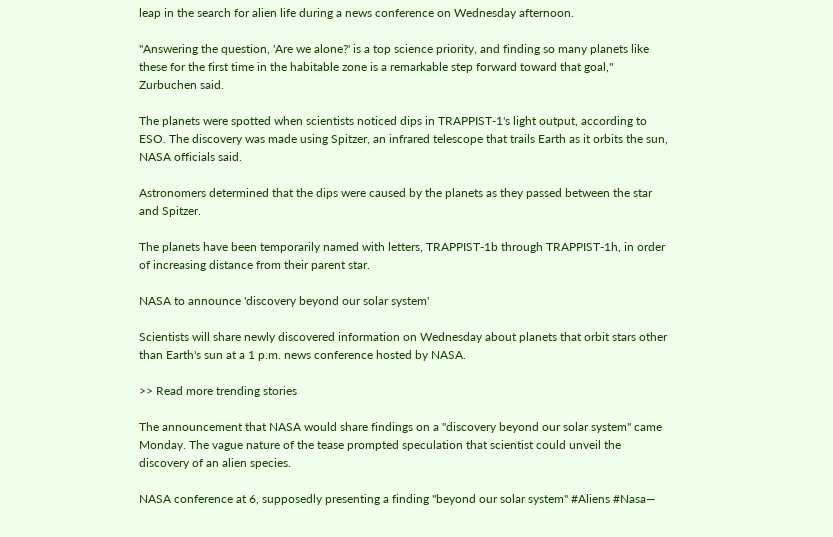leap in the search for alien life during a news conference on Wednesday afternoon.

"Answering the question, 'Are we alone?' is a top science priority, and finding so many planets like these for the first time in the habitable zone is a remarkable step forward toward that goal," Zurbuchen said.

The planets were spotted when scientists noticed dips in TRAPPIST-1's light output, according to ESO. The discovery was made using Spitzer, an infrared telescope that trails Earth as it orbits the sun, NASA officials said.

Astronomers determined that the dips were caused by the planets as they passed between the star and Spitzer.

The planets have been temporarily named with letters, TRAPPIST-1b through TRAPPIST-1h, in order of increasing distance from their parent star.

NASA to announce 'discovery beyond our solar system'

Scientists will share newly discovered information on Wednesday about planets that orbit stars other than Earth's sun at a 1 p.m. news conference hosted by NASA.

>> Read more trending stories

The announcement that NASA would share findings on a "discovery beyond our solar system" came Monday. The vague nature of the tease prompted speculation that scientist could unveil the discovery of an alien species.

NASA conference at 6, supposedly presenting a finding "beyond our solar system" #Aliens #Nasa—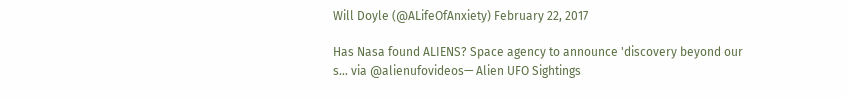Will Doyle (@ALifeOfAnxiety) February 22, 2017

Has Nasa found ALIENS? Space agency to announce 'discovery beyond our s... via @alienufovideos— Alien UFO Sightings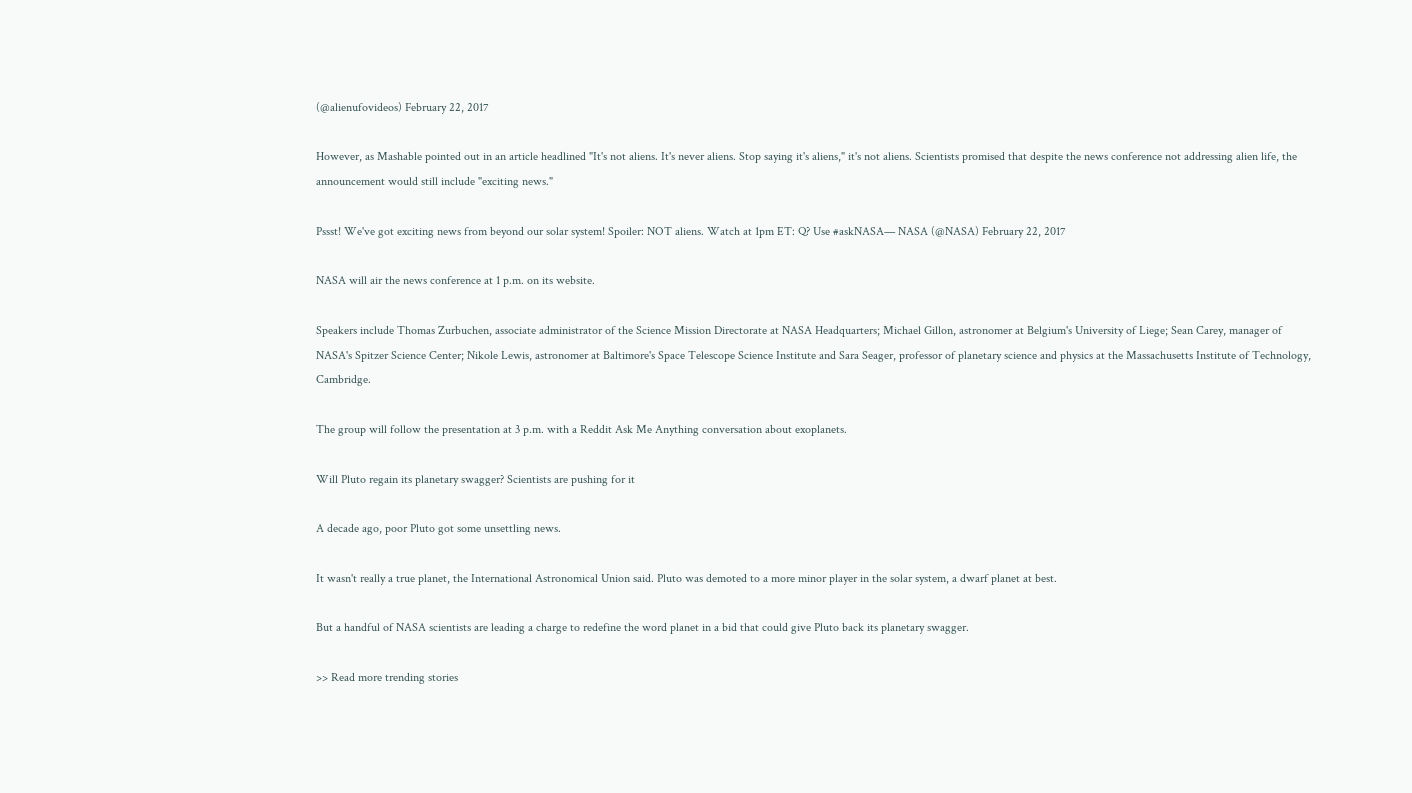(@alienufovideos) February 22, 2017

However, as Mashable pointed out in an article headlined "It's not aliens. It's never aliens. Stop saying it's aliens," it's not aliens. Scientists promised that despite the news conference not addressing alien life, the announcement would still include "exciting news."

Pssst! We've got exciting news from beyond our solar system! Spoiler: NOT aliens. Watch at 1pm ET: Q? Use #askNASA— NASA (@NASA) February 22, 2017

NASA will air the news conference at 1 p.m. on its website.

Speakers include Thomas Zurbuchen, associate administrator of the Science Mission Directorate at NASA Headquarters; Michael Gillon, astronomer at Belgium's University of Liege; Sean Carey, manager of NASA's Spitzer Science Center; Nikole Lewis, astronomer at Baltimore's Space Telescope Science Institute and Sara Seager, professor of planetary science and physics at the Massachusetts Institute of Technology, Cambridge.

The group will follow the presentation at 3 p.m. with a Reddit Ask Me Anything conversation about exoplanets.

Will Pluto regain its planetary swagger? Scientists are pushing for it

A decade ago, poor Pluto got some unsettling news.

It wasn't really a true planet, the International Astronomical Union said. Pluto was demoted to a more minor player in the solar system, a dwarf planet at best.

But a handful of NASA scientists are leading a charge to redefine the word planet in a bid that could give Pluto back its planetary swagger.

>> Read more trending stories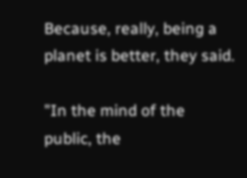Because, really, being a planet is better, they said.

"In the mind of the public, the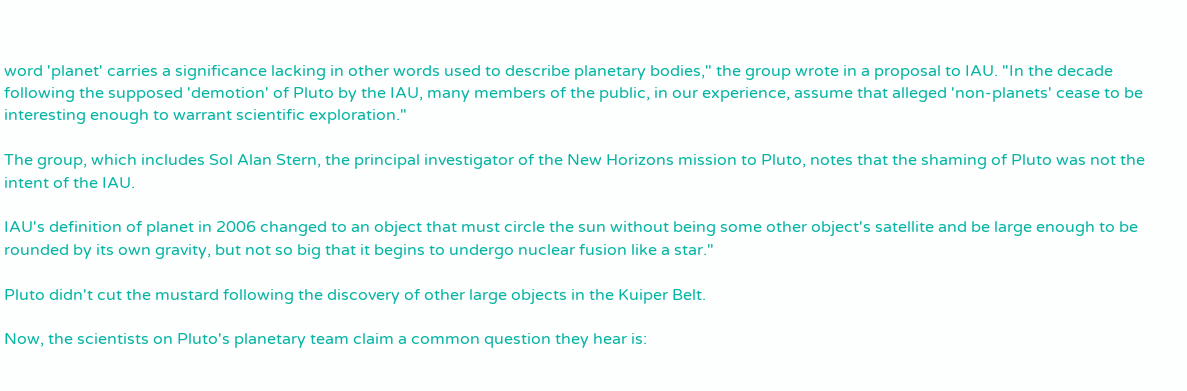word 'planet' carries a significance lacking in other words used to describe planetary bodies," the group wrote in a proposal to IAU. "In the decade following the supposed 'demotion' of Pluto by the IAU, many members of the public, in our experience, assume that alleged 'non-planets' cease to be interesting enough to warrant scientific exploration."

The group, which includes Sol Alan Stern, the principal investigator of the New Horizons mission to Pluto, notes that the shaming of Pluto was not the intent of the IAU.

IAU's definition of planet in 2006 changed to an object that must circle the sun without being some other object's satellite and be large enough to be rounded by its own gravity, but not so big that it begins to undergo nuclear fusion like a star."

Pluto didn't cut the mustard following the discovery of other large objects in the Kuiper Belt.

Now, the scientists on Pluto's planetary team claim a common question they hear is: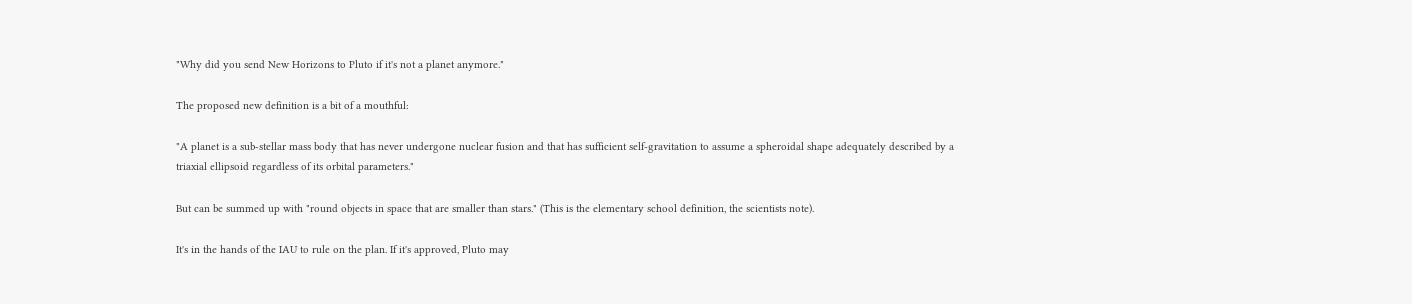"Why did you send New Horizons to Pluto if it's not a planet anymore."

The proposed new definition is a bit of a mouthful:

"A planet is a sub-stellar mass body that has never undergone nuclear fusion and that has sufficient self-gravitation to assume a spheroidal shape adequately described by a triaxial ellipsoid regardless of its orbital parameters."

But can be summed up with "round objects in space that are smaller than stars." (This is the elementary school definition, the scientists note).

It's in the hands of the IAU to rule on the plan. If it's approved, Pluto may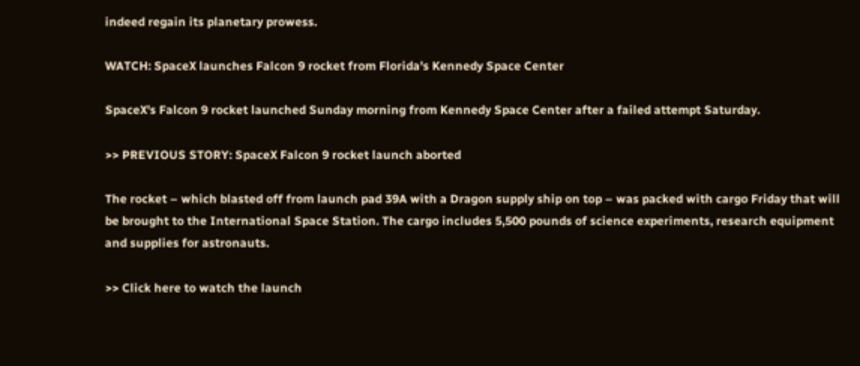indeed regain its planetary prowess.

WATCH: SpaceX launches Falcon 9 rocket from Florida's Kennedy Space Center

SpaceX's Falcon 9 rocket launched Sunday morning from Kennedy Space Center after a failed attempt Saturday.

>> PREVIOUS STORY: SpaceX Falcon 9 rocket launch aborted

The rocket – which blasted off from launch pad 39A with a Dragon supply ship on top – was packed with cargo Friday that will be brought to the International Space Station. The cargo includes 5,500 pounds of science experiments, research equipment and supplies for astronauts.

>> Click here to watch the launch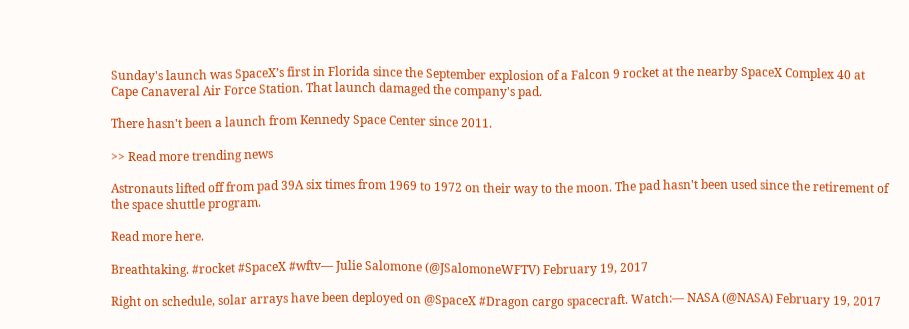Sunday's launch was SpaceX’s first in Florida since the September explosion of a Falcon 9 rocket at the nearby SpaceX Complex 40 at Cape Canaveral Air Force Station. That launch damaged the company's pad.

There hasn't been a launch from Kennedy Space Center since 2011.

>> Read more trending news

Astronauts lifted off from pad 39A six times from 1969 to 1972 on their way to the moon. The pad hasn't been used since the retirement of the space shuttle program.

Read more here.

Breathtaking. #rocket #SpaceX #wftv— Julie Salomone (@JSalomoneWFTV) February 19, 2017

Right on schedule, solar arrays have been deployed on @SpaceX #Dragon cargo spacecraft. Watch:— NASA (@NASA) February 19, 2017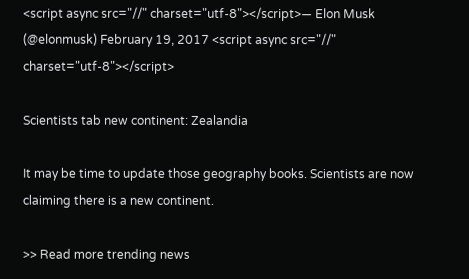<script async src="//" charset="utf-8"></script>— Elon Musk (@elonmusk) February 19, 2017 <script async src="//" charset="utf-8"></script>

Scientists tab new continent: Zealandia

It may be time to update those geography books. Scientists are now claiming there is a new continent.

>> Read more trending news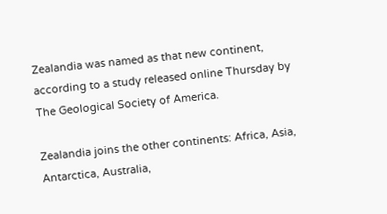Zealandia was named as that new continent, according to a study released online Thursday by The Geological Society of America.

Zealandia joins the other continents: Africa, Asia, Antarctica, Australia,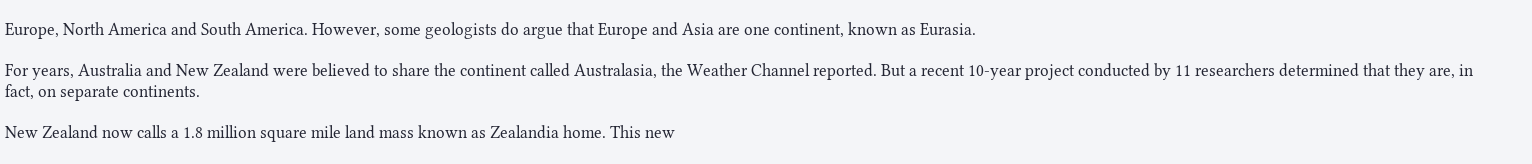Europe, North America and South America. However, some geologists do argue that Europe and Asia are one continent, known as Eurasia.

For years, Australia and New Zealand were believed to share the continent called Australasia, the Weather Channel reported. But a recent 10-year project conducted by 11 researchers determined that they are, in fact, on separate continents.

New Zealand now calls a 1.8 million square mile land mass known as Zealandia home. This new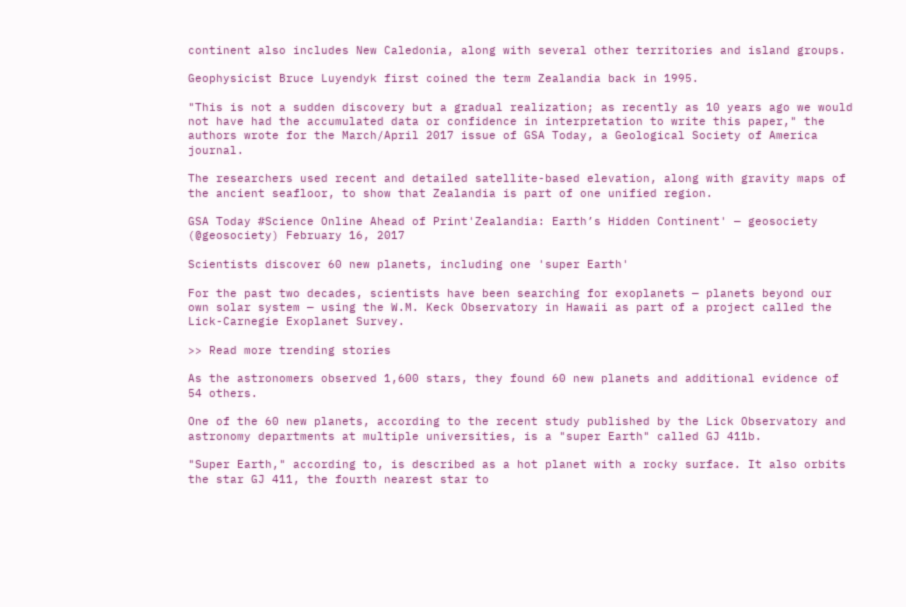continent also includes New Caledonia, along with several other territories and island groups.

Geophysicist Bruce Luyendyk first coined the term Zealandia back in 1995.

"This is not a sudden discovery but a gradual realization; as recently as 10 years ago we would not have had the accumulated data or confidence in interpretation to write this paper," the authors wrote for the March/April 2017 issue of GSA Today, a Geological Society of America journal.

The researchers used recent and detailed satellite-based elevation, along with gravity maps of the ancient seafloor, to show that Zealandia is part of one unified region.

GSA Today #Science Online Ahead of Print'Zealandia: Earth’s Hidden Continent' — geosociety (@geosociety) February 16, 2017

Scientists discover 60 new planets, including one 'super Earth'

For the past two decades, scientists have been searching for exoplanets — planets beyond our own solar system — using the W.M. Keck Observatory in Hawaii as part of a project called the Lick-Carnegie Exoplanet Survey.

>> Read more trending stories

As the astronomers observed 1,600 stars, they found 60 new planets and additional evidence of 54 others.

One of the 60 new planets, according to the recent study published by the Lick Observatory and astronomy departments at multiple universities, is a "super Earth" called GJ 411b.

"Super Earth," according to, is described as a hot planet with a rocky surface. It also orbits the star GJ 411, the fourth nearest star to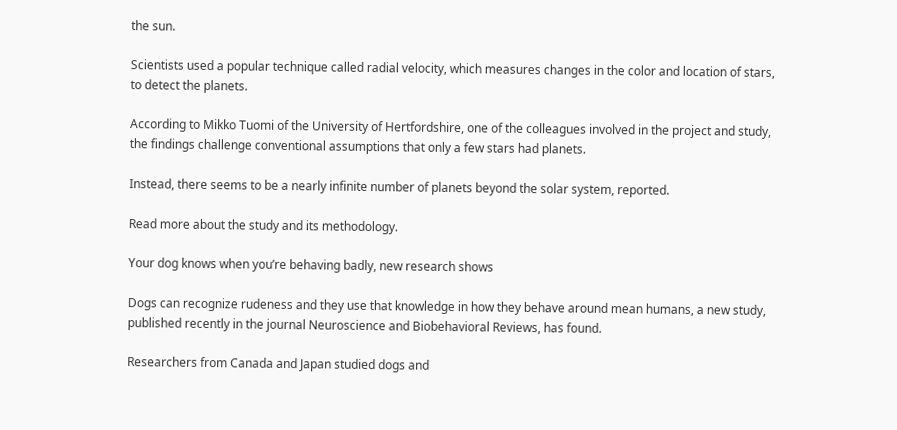the sun.

Scientists used a popular technique called radial velocity, which measures changes in the color and location of stars, to detect the planets.

According to Mikko Tuomi of the University of Hertfordshire, one of the colleagues involved in the project and study, the findings challenge conventional assumptions that only a few stars had planets.

Instead, there seems to be a nearly infinite number of planets beyond the solar system, reported.

Read more about the study and its methodology.

Your dog knows when you’re behaving badly, new research shows

Dogs can recognize rudeness and they use that knowledge in how they behave around mean humans, a new study, published recently in the journal Neuroscience and Biobehavioral Reviews, has found.

Researchers from Canada and Japan studied dogs and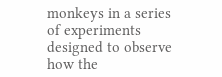monkeys in a series of experiments designed to observe how the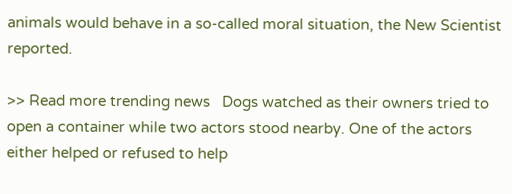animals would behave in a so-called moral situation, the New Scientist reported.

>> Read more trending news   Dogs watched as their owners tried to open a container while two actors stood nearby. One of the actors either helped or refused to help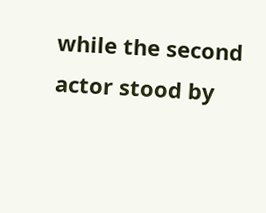while the second actor stood by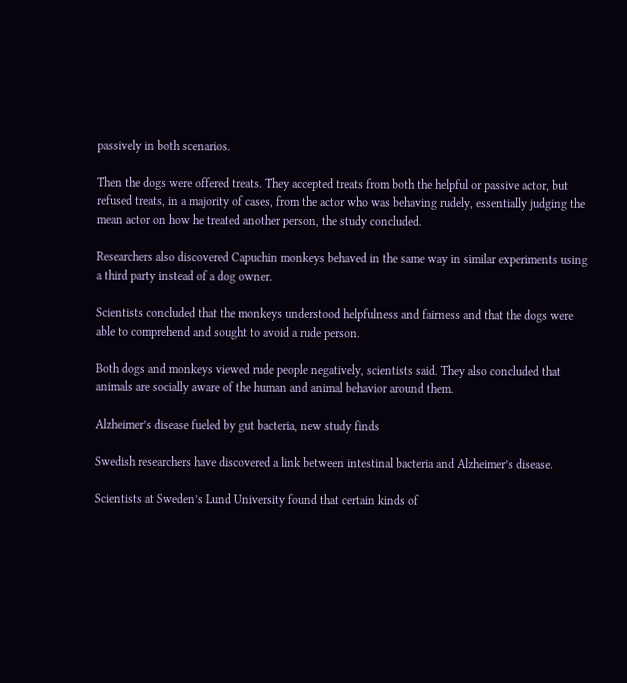passively in both scenarios.

Then the dogs were offered treats. They accepted treats from both the helpful or passive actor, but refused treats, in a majority of cases, from the actor who was behaving rudely, essentially judging the mean actor on how he treated another person, the study concluded.

Researchers also discovered Capuchin monkeys behaved in the same way in similar experiments using a third party instead of a dog owner.

Scientists concluded that the monkeys understood helpfulness and fairness and that the dogs were able to comprehend and sought to avoid a rude person.

Both dogs and monkeys viewed rude people negatively, scientists said. They also concluded that animals are socially aware of the human and animal behavior around them.

Alzheimer’s disease fueled by gut bacteria, new study finds

Swedish researchers have discovered a link between intestinal bacteria and Alzheimer’s disease.

Scientists at Sweden’s Lund University found that certain kinds of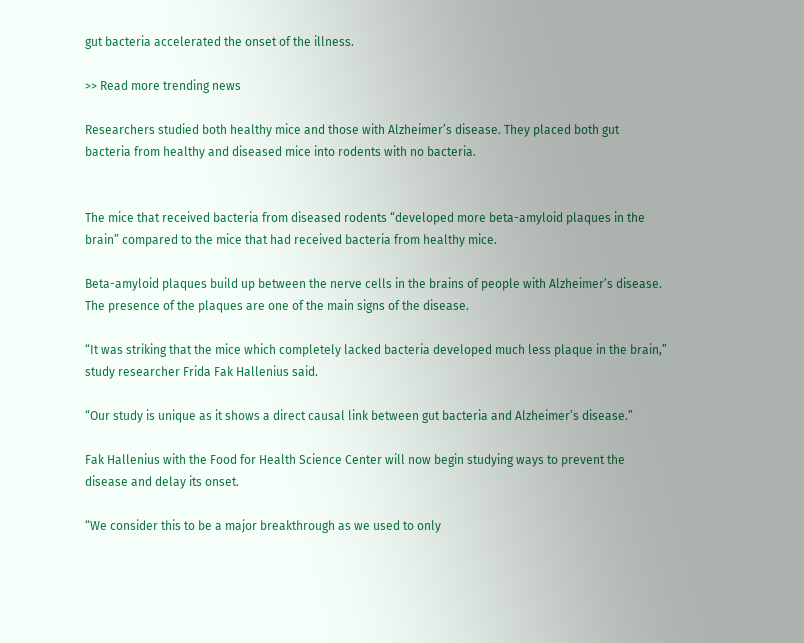gut bacteria accelerated the onset of the illness.

>> Read more trending news

Researchers studied both healthy mice and those with Alzheimer’s disease. They placed both gut bacteria from healthy and diseased mice into rodents with no bacteria.


The mice that received bacteria from diseased rodents “developed more beta-amyloid plaques in the brain” compared to the mice that had received bacteria from healthy mice.

Beta-amyloid plaques build up between the nerve cells in the brains of people with Alzheimer’s disease. The presence of the plaques are one of the main signs of the disease.

“It was striking that the mice which completely lacked bacteria developed much less plaque in the brain,” study researcher Frida Fak Hallenius said.

“Our study is unique as it shows a direct causal link between gut bacteria and Alzheimer’s disease.”

Fak Hallenius with the Food for Health Science Center will now begin studying ways to prevent the disease and delay its onset.

“We consider this to be a major breakthrough as we used to only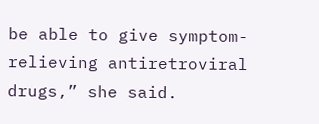be able to give symptom-relieving antiretroviral drugs,” she said.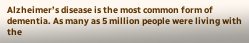Alzheimer’s disease is the most common form of dementia. As many as 5 million people were living with the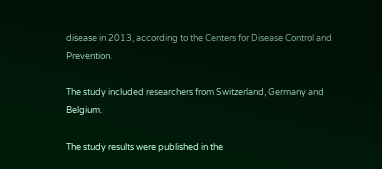disease in 2013, according to the Centers for Disease Control and Prevention.

The study included researchers from Switzerland, Germany and Belgium.

The study results were published in the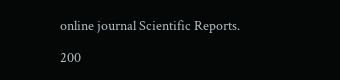online journal Scientific Reports.

200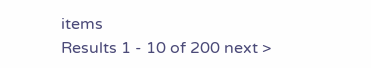items
Results 1 - 10 of 200 next >